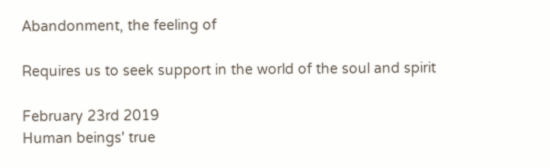Abandonment, the feeling of

Requires us to seek support in the world of the soul and spirit

February 23rd 2019
Human beings' true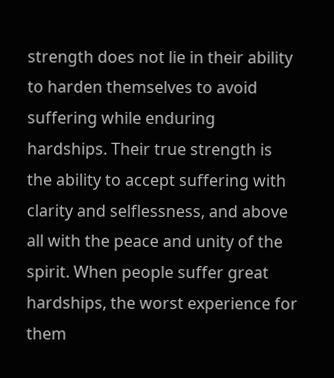strength does not lie in their ability to harden themselves to avoid suffering while enduring hardships. Their true strength is the ability to accept suffering with clarity and selflessness, and above all with the peace and unity of the spirit. When people suffer great hardships, the worst experience for them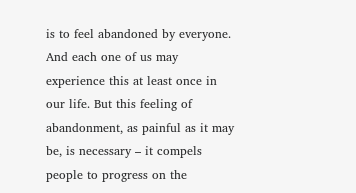is to feel abandoned by everyone. And each one of us may experience this at least once in our life. But this feeling of abandonment, as painful as it may be, is necessary – it compels people to progress on the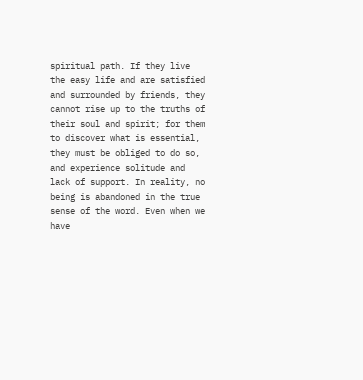spiritual path. If they live the easy life and are satisfied and surrounded by friends, they cannot rise up to the truths of their soul and spirit; for them to discover what is essential, they must be obliged to do so, and experience solitude and lack of support. In reality, no being is abandoned in the true sense of the word. Even when we have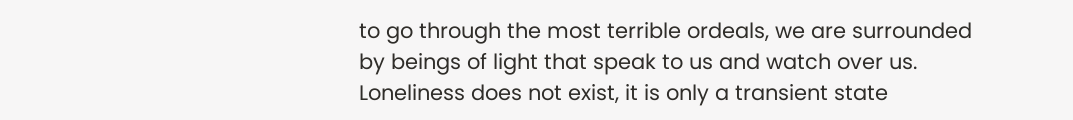to go through the most terrible ordeals, we are surrounded by beings of light that speak to us and watch over us. Loneliness does not exist, it is only a transient state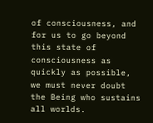of consciousness, and for us to go beyond this state of consciousness as quickly as possible, we must never doubt the Being who sustains all worlds.